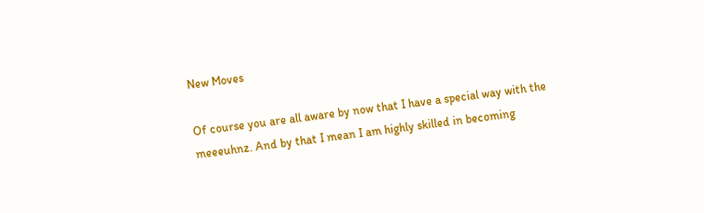New Moves

Of course you are all aware by now that I have a special way with the meeeuhnz. And by that I mean I am highly skilled in becoming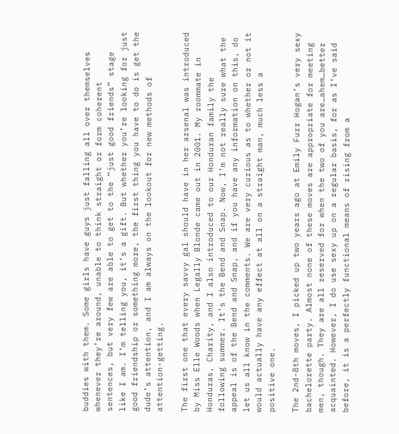buddies with them. Some girls have guys just falling all over themselves whenever they’re around, unable to think straight or form coherent sentences, but very few are able to get to the “just good friends” stage like I am. I’m telling you, it’s a gift. But whether you’re looking for just good friendship or something more, the first thing you have to do is get the dude’s attention, and I am always on the lookout for new methods of attention-getting.

The first one that every savvy gal should have in her arsenal was introduced by Miss Elle Woods when Legally Blonde came out in 2001. My roommate in Honduras, Charity, and I also introduced to our Honduran family the following summer. It’s the Bend and Snap. Now, I’m not really sure what the appeal is of the Bend and Snap, and if you have any information on this, do let us all know in the comments. We are very curious as to whether or not it would actually have any effect at all on a straight man, much less a positive one.

The 2nd-8th moves, I picked up two years ago at Emily Furr Hogan’s very sexy bachelorette party. Almost none of these moves are appropriate for meeting men, though. They are all reserved for when the two of you are…ahem…better acquainted. However, I do use sexy up on a regular basis, for as I’ve said before, it is a perfectly functional means of rising from a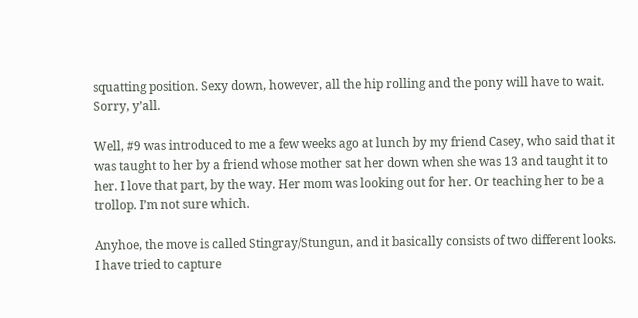squatting position. Sexy down, however, all the hip rolling and the pony will have to wait. Sorry, y’all.

Well, #9 was introduced to me a few weeks ago at lunch by my friend Casey, who said that it was taught to her by a friend whose mother sat her down when she was 13 and taught it to her. I love that part, by the way. Her mom was looking out for her. Or teaching her to be a trollop. I’m not sure which.

Anyhoe, the move is called Stingray/Stungun, and it basically consists of two different looks. I have tried to capture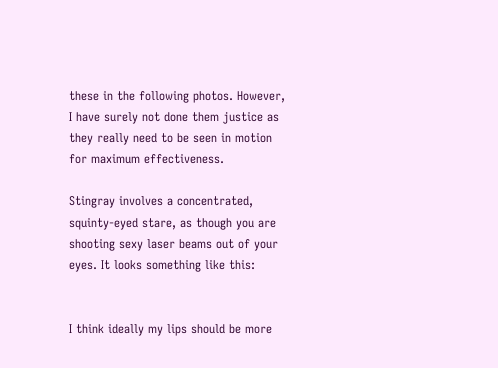these in the following photos. However, I have surely not done them justice as they really need to be seen in motion for maximum effectiveness.

Stingray involves a concentrated, squinty-eyed stare, as though you are shooting sexy laser beams out of your eyes. It looks something like this:


I think ideally my lips should be more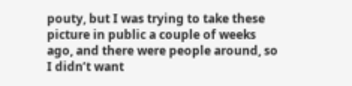pouty, but I was trying to take these picture in public a couple of weeks ago, and there were people around, so I didn’t want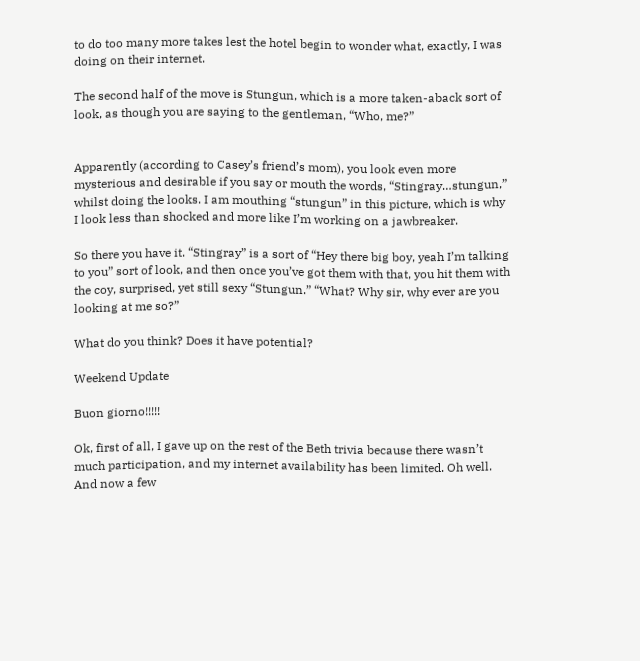to do too many more takes lest the hotel begin to wonder what, exactly, I was doing on their internet.

The second half of the move is Stungun, which is a more taken-aback sort of look, as though you are saying to the gentleman, “Who, me?”


Apparently (according to Casey’s friend’s mom), you look even more mysterious and desirable if you say or mouth the words, “Stingray…stungun,” whilst doing the looks. I am mouthing “stungun” in this picture, which is why I look less than shocked and more like I’m working on a jawbreaker.

So there you have it. “Stingray” is a sort of “Hey there big boy, yeah I’m talking to you” sort of look, and then once you’ve got them with that, you hit them with the coy, surprised, yet still sexy “Stungun.” “What? Why sir, why ever are you looking at me so?”

What do you think? Does it have potential?

Weekend Update

Buon giorno!!!!!

Ok, first of all, I gave up on the rest of the Beth trivia because there wasn’t much participation, and my internet availability has been limited. Oh well. And now a few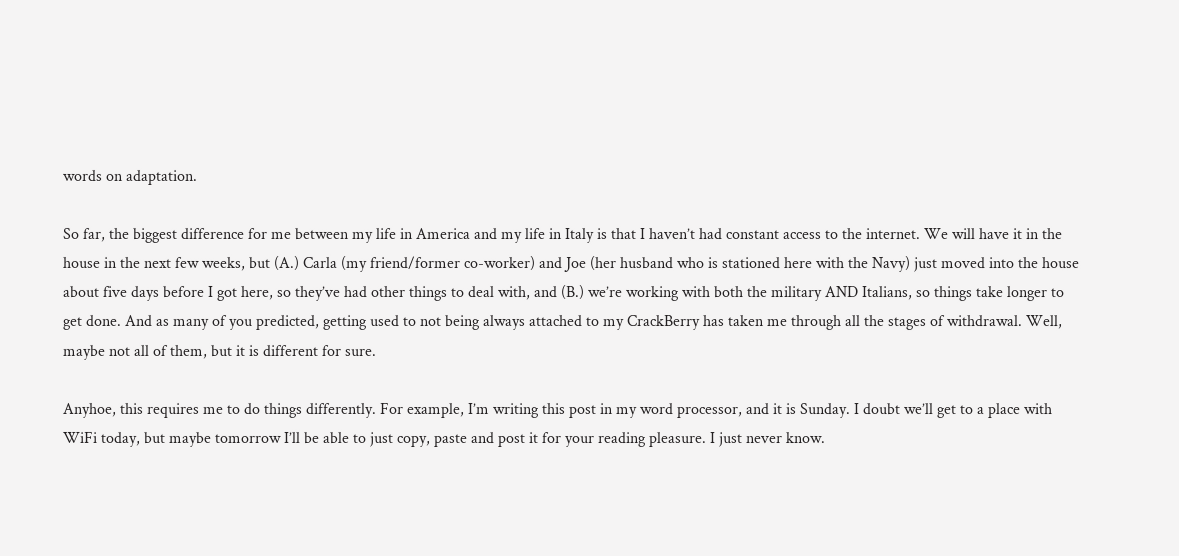words on adaptation.

So far, the biggest difference for me between my life in America and my life in Italy is that I haven’t had constant access to the internet. We will have it in the house in the next few weeks, but (A.) Carla (my friend/former co-worker) and Joe (her husband who is stationed here with the Navy) just moved into the house about five days before I got here, so they’ve had other things to deal with, and (B.) we’re working with both the military AND Italians, so things take longer to get done. And as many of you predicted, getting used to not being always attached to my CrackBerry has taken me through all the stages of withdrawal. Well, maybe not all of them, but it is different for sure.

Anyhoe, this requires me to do things differently. For example, I’m writing this post in my word processor, and it is Sunday. I doubt we’ll get to a place with WiFi today, but maybe tomorrow I’ll be able to just copy, paste and post it for your reading pleasure. I just never know.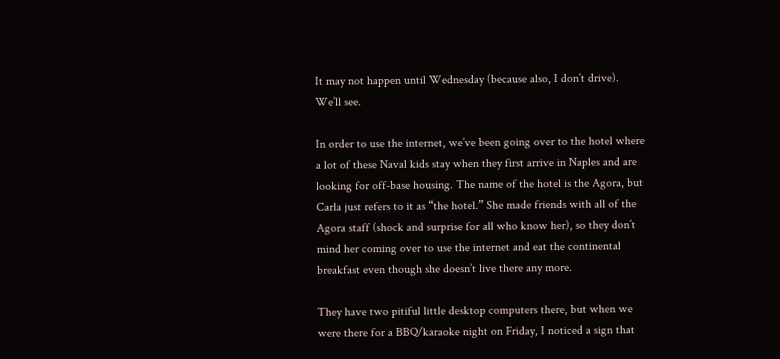It may not happen until Wednesday (because also, I don’t drive). We’ll see.

In order to use the internet, we’ve been going over to the hotel where a lot of these Naval kids stay when they first arrive in Naples and are looking for off-base housing. The name of the hotel is the Agora, but Carla just refers to it as “the hotel.” She made friends with all of the Agora staff (shock and surprise for all who know her), so they don’t mind her coming over to use the internet and eat the continental breakfast even though she doesn’t live there any more.

They have two pitiful little desktop computers there, but when we were there for a BBQ/karaoke night on Friday, I noticed a sign that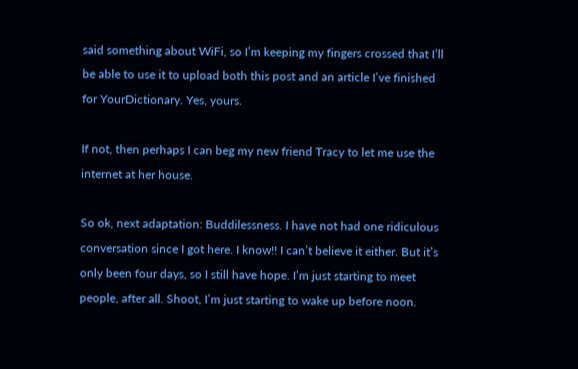said something about WiFi, so I’m keeping my fingers crossed that I’ll be able to use it to upload both this post and an article I’ve finished for YourDictionary. Yes, yours.

If not, then perhaps I can beg my new friend Tracy to let me use the internet at her house.

So ok, next adaptation: Buddilessness. I have not had one ridiculous conversation since I got here. I know!! I can’t believe it either. But it’s only been four days, so I still have hope. I’m just starting to meet people, after all. Shoot, I’m just starting to wake up before noon.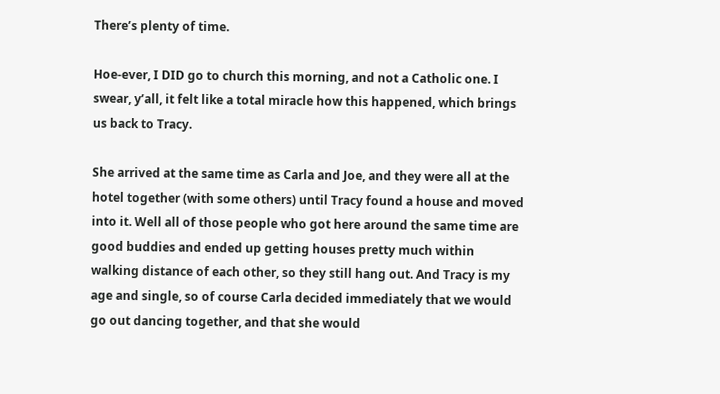There’s plenty of time.

Hoe-ever, I DID go to church this morning, and not a Catholic one. I swear, y’all, it felt like a total miracle how this happened, which brings us back to Tracy.

She arrived at the same time as Carla and Joe, and they were all at the hotel together (with some others) until Tracy found a house and moved into it. Well all of those people who got here around the same time are good buddies and ended up getting houses pretty much within walking distance of each other, so they still hang out. And Tracy is my age and single, so of course Carla decided immediately that we would go out dancing together, and that she would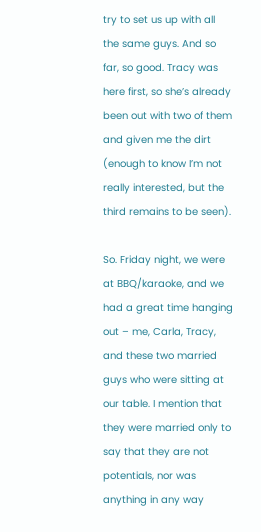try to set us up with all the same guys. And so far, so good. Tracy was here first, so she’s already been out with two of them and given me the dirt (enough to know I’m not really interested, but the third remains to be seen).

So. Friday night, we were at BBQ/karaoke, and we had a great time hanging out – me, Carla, Tracy, and these two married guys who were sitting at our table. I mention that they were married only to say that they are not potentials, nor was anything in any way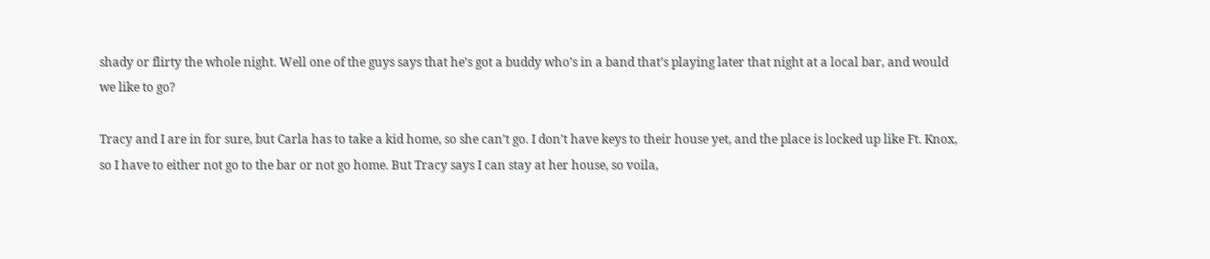shady or flirty the whole night. Well one of the guys says that he’s got a buddy who’s in a band that’s playing later that night at a local bar, and would we like to go?

Tracy and I are in for sure, but Carla has to take a kid home, so she can’t go. I don’t have keys to their house yet, and the place is locked up like Ft. Knox, so I have to either not go to the bar or not go home. But Tracy says I can stay at her house, so voila,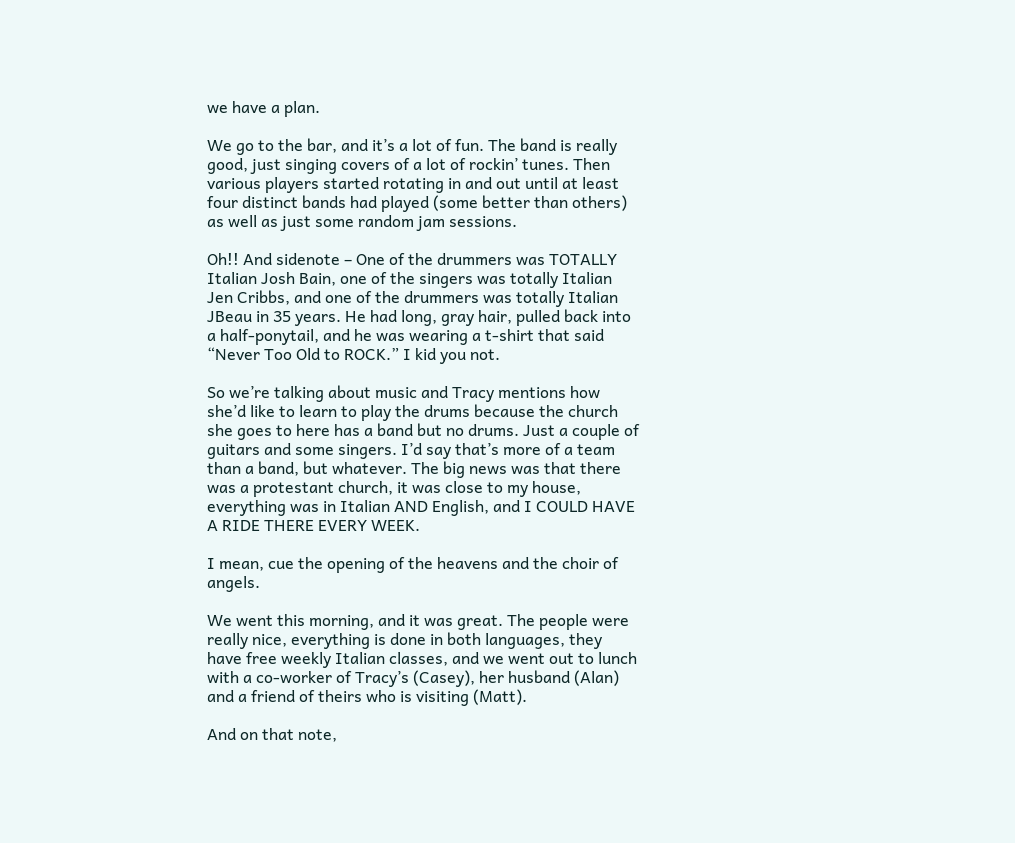we have a plan.

We go to the bar, and it’s a lot of fun. The band is really good, just singing covers of a lot of rockin’ tunes. Then various players started rotating in and out until at least four distinct bands had played (some better than others) as well as just some random jam sessions.

Oh!! And sidenote – One of the drummers was TOTALLY Italian Josh Bain, one of the singers was totally Italian Jen Cribbs, and one of the drummers was totally Italian JBeau in 35 years. He had long, gray hair, pulled back into a half-ponytail, and he was wearing a t-shirt that said “Never Too Old to ROCK.” I kid you not.

So we’re talking about music and Tracy mentions how she’d like to learn to play the drums because the church she goes to here has a band but no drums. Just a couple of guitars and some singers. I’d say that’s more of a team than a band, but whatever. The big news was that there was a protestant church, it was close to my house, everything was in Italian AND English, and I COULD HAVE A RIDE THERE EVERY WEEK.

I mean, cue the opening of the heavens and the choir of angels.

We went this morning, and it was great. The people were really nice, everything is done in both languages, they have free weekly Italian classes, and we went out to lunch with a co-worker of Tracy’s (Casey), her husband (Alan) and a friend of theirs who is visiting (Matt).

And on that note,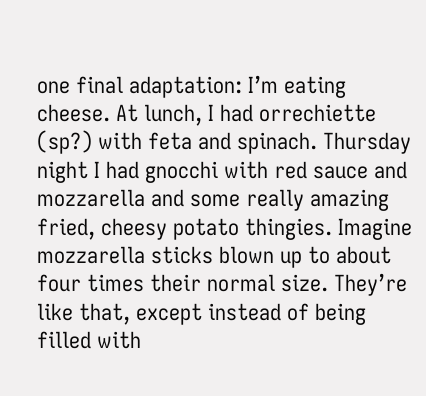one final adaptation: I’m eating cheese. At lunch, I had orrechiette (sp?) with feta and spinach. Thursday night I had gnocchi with red sauce and mozzarella and some really amazing fried, cheesy potato thingies. Imagine mozzarella sticks blown up to about four times their normal size. They’re like that, except instead of being filled with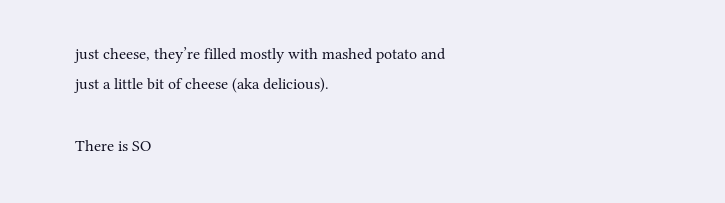just cheese, they’re filled mostly with mashed potato and just a little bit of cheese (aka delicious).

There is SO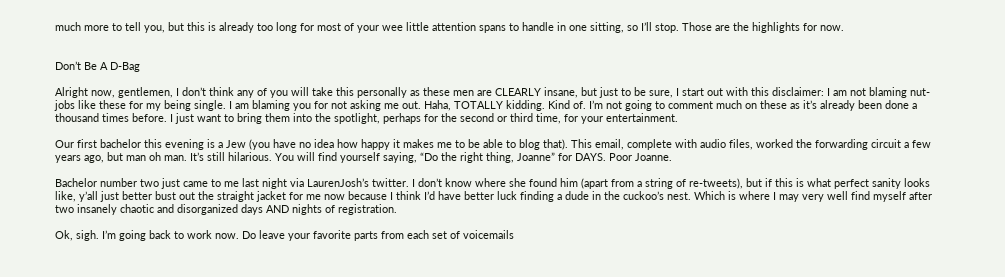much more to tell you, but this is already too long for most of your wee little attention spans to handle in one sitting, so I’ll stop. Those are the highlights for now.


Don’t Be A D-Bag

Alright now, gentlemen, I don’t think any of you will take this personally as these men are CLEARLY insane, but just to be sure, I start out with this disclaimer: I am not blaming nut-jobs like these for my being single. I am blaming you for not asking me out. Haha, TOTALLY kidding. Kind of. I’m not going to comment much on these as it’s already been done a thousand times before. I just want to bring them into the spotlight, perhaps for the second or third time, for your entertainment.

Our first bachelor this evening is a Jew (you have no idea how happy it makes me to be able to blog that). This email, complete with audio files, worked the forwarding circuit a few years ago, but man oh man. It’s still hilarious. You will find yourself saying, “Do the right thing, Joanne” for DAYS. Poor Joanne.

Bachelor number two just came to me last night via LaurenJosh’s twitter. I don’t know where she found him (apart from a string of re-tweets), but if this is what perfect sanity looks like, y’all just better bust out the straight jacket for me now because I think I’d have better luck finding a dude in the cuckoo’s nest. Which is where I may very well find myself after two insanely chaotic and disorganized days AND nights of registration.

Ok, sigh. I’m going back to work now. Do leave your favorite parts from each set of voicemails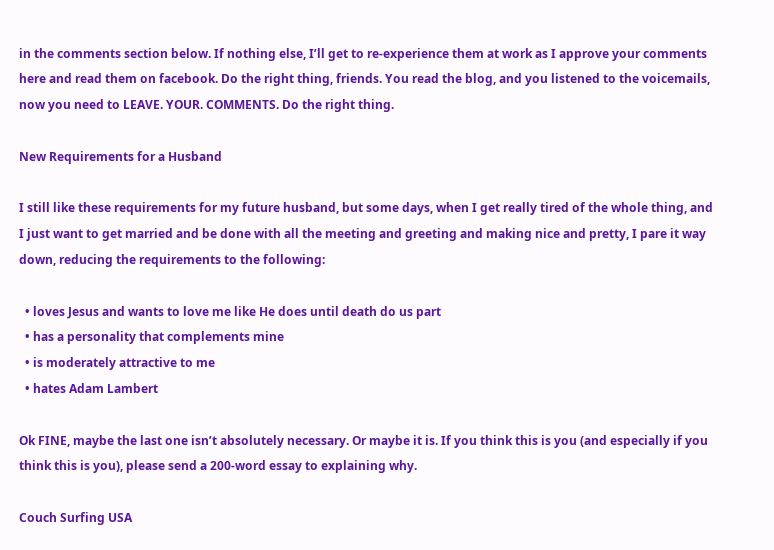in the comments section below. If nothing else, I’ll get to re-experience them at work as I approve your comments here and read them on facebook. Do the right thing, friends. You read the blog, and you listened to the voicemails, now you need to LEAVE. YOUR. COMMENTS. Do the right thing.

New Requirements for a Husband

I still like these requirements for my future husband, but some days, when I get really tired of the whole thing, and I just want to get married and be done with all the meeting and greeting and making nice and pretty, I pare it way down, reducing the requirements to the following:

  • loves Jesus and wants to love me like He does until death do us part
  • has a personality that complements mine
  • is moderately attractive to me
  • hates Adam Lambert

Ok FINE, maybe the last one isn’t absolutely necessary. Or maybe it is. If you think this is you (and especially if you think this is you), please send a 200-word essay to explaining why.

Couch Surfing USA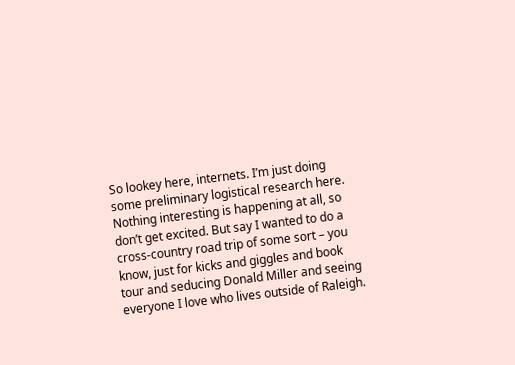So lookey here, internets. I’m just doing some preliminary logistical research here. Nothing interesting is happening at all, so don’t get excited. But say I wanted to do a cross-country road trip of some sort – you know, just for kicks and giggles and book tour and seducing Donald Miller and seeing everyone I love who lives outside of Raleigh.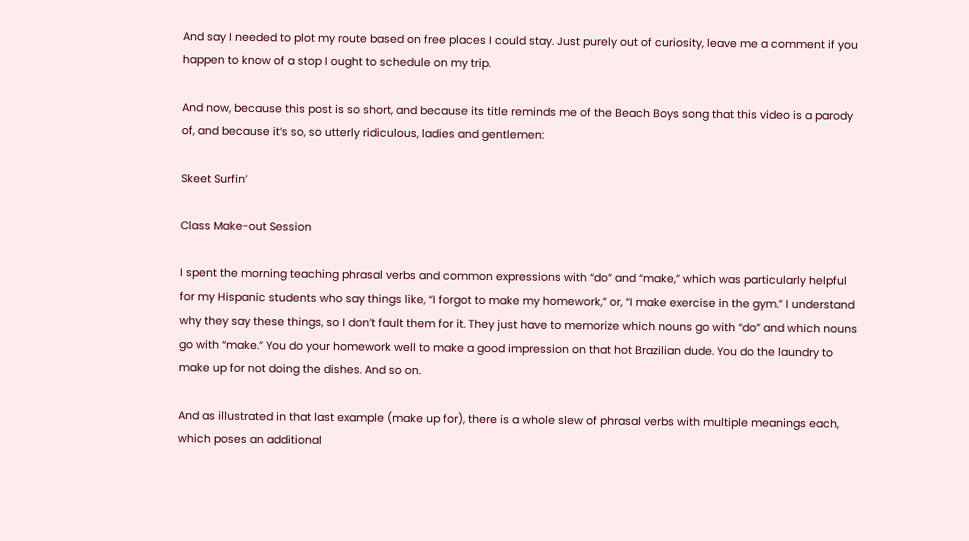And say I needed to plot my route based on free places I could stay. Just purely out of curiosity, leave me a comment if you happen to know of a stop I ought to schedule on my trip.

And now, because this post is so short, and because its title reminds me of the Beach Boys song that this video is a parody of, and because it’s so, so utterly ridiculous, ladies and gentlemen:

Skeet Surfin’

Class Make-out Session

I spent the morning teaching phrasal verbs and common expressions with “do” and “make,” which was particularly helpful for my Hispanic students who say things like, “I forgot to make my homework,” or, “I make exercise in the gym.” I understand why they say these things, so I don’t fault them for it. They just have to memorize which nouns go with “do” and which nouns go with “make.” You do your homework well to make a good impression on that hot Brazilian dude. You do the laundry to make up for not doing the dishes. And so on.

And as illustrated in that last example (make up for), there is a whole slew of phrasal verbs with multiple meanings each, which poses an additional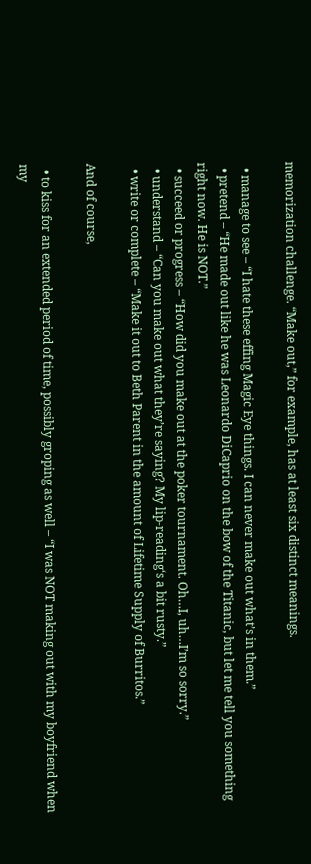memorization challenge. “Make out,” for example, has at least six distinct meanings.

  • manage to see – “I hate these effing Magic Eye things. I can never make out what’s in them.”
  • pretend – “He made out like he was Leonardo DiCaprio on the bow of the Titanic, but let me tell you something right now. He is NOT.”
  • succeed or progress – “How did you make out at the poker tournament. Oh…I, uh…I’m so sorry.”
  • understand – “Can you make out what they’re saying? My lip-reading‘s a bit rusty.”
  • write or complete – “Make it out to Beth Parent in the amount of Lifetime Supply of Burritos.”

And of course,

  • to kiss for an extended period of time, possibly groping as well – “I was NOT making out with my boyfriend when my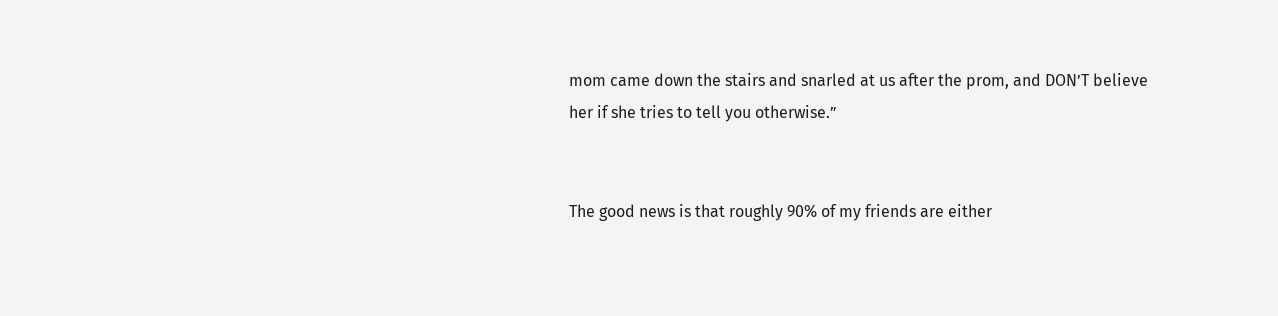mom came down the stairs and snarled at us after the prom, and DON’T believe her if she tries to tell you otherwise.”


The good news is that roughly 90% of my friends are either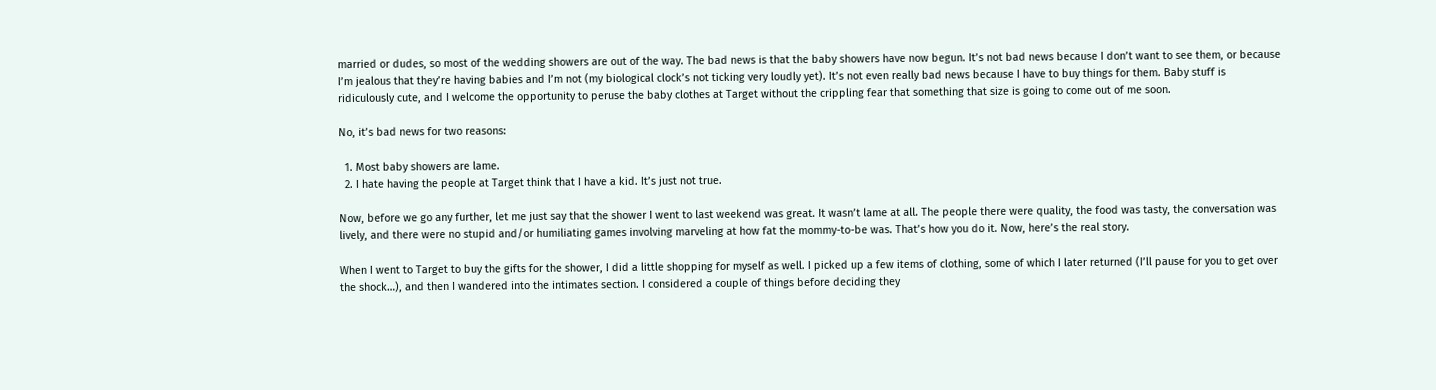married or dudes, so most of the wedding showers are out of the way. The bad news is that the baby showers have now begun. It’s not bad news because I don’t want to see them, or because I’m jealous that they’re having babies and I’m not (my biological clock’s not ticking very loudly yet). It’s not even really bad news because I have to buy things for them. Baby stuff is ridiculously cute, and I welcome the opportunity to peruse the baby clothes at Target without the crippling fear that something that size is going to come out of me soon.

No, it’s bad news for two reasons:

  1. Most baby showers are lame.
  2. I hate having the people at Target think that I have a kid. It’s just not true.

Now, before we go any further, let me just say that the shower I went to last weekend was great. It wasn’t lame at all. The people there were quality, the food was tasty, the conversation was lively, and there were no stupid and/or humiliating games involving marveling at how fat the mommy-to-be was. That’s how you do it. Now, here’s the real story.

When I went to Target to buy the gifts for the shower, I did a little shopping for myself as well. I picked up a few items of clothing, some of which I later returned (I’ll pause for you to get over the shock…), and then I wandered into the intimates section. I considered a couple of things before deciding they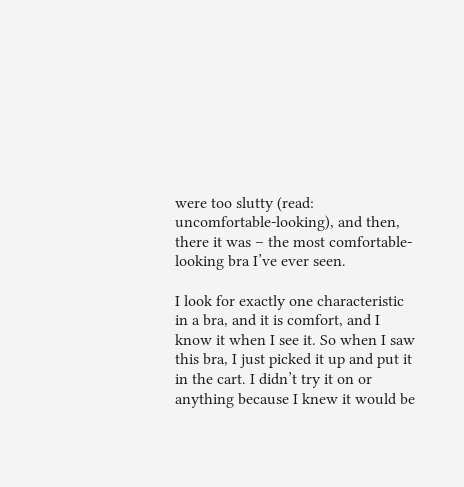were too slutty (read: uncomfortable-looking), and then, there it was – the most comfortable-looking bra I’ve ever seen.

I look for exactly one characteristic in a bra, and it is comfort, and I know it when I see it. So when I saw this bra, I just picked it up and put it in the cart. I didn’t try it on or anything because I knew it would be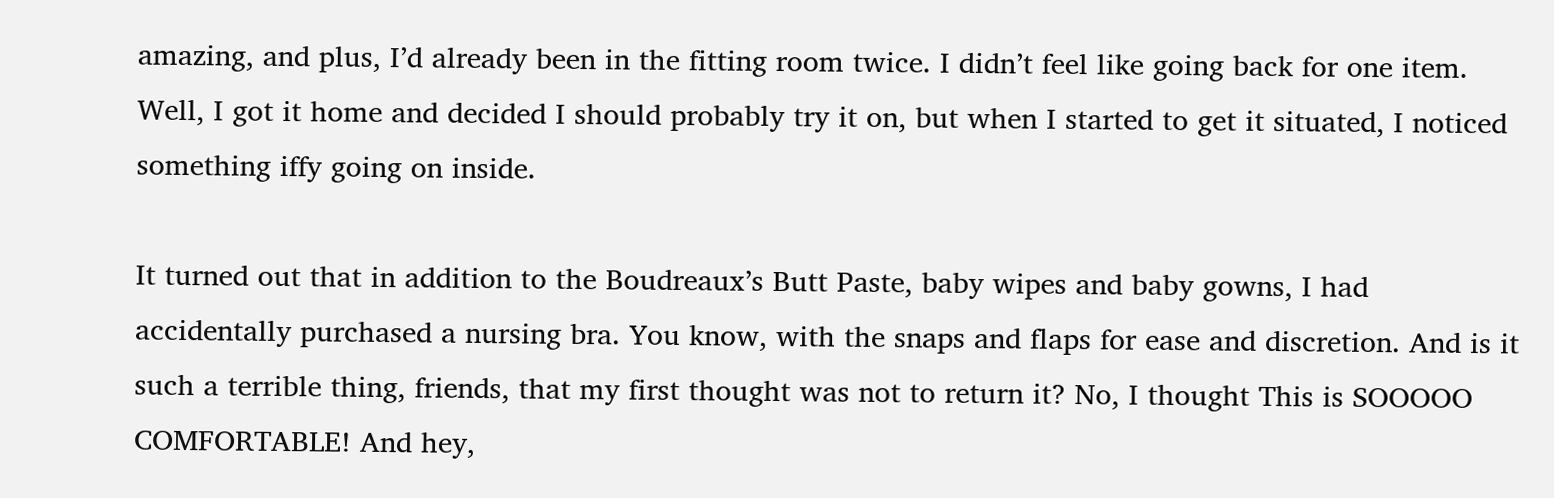amazing, and plus, I’d already been in the fitting room twice. I didn’t feel like going back for one item. Well, I got it home and decided I should probably try it on, but when I started to get it situated, I noticed something iffy going on inside.

It turned out that in addition to the Boudreaux’s Butt Paste, baby wipes and baby gowns, I had accidentally purchased a nursing bra. You know, with the snaps and flaps for ease and discretion. And is it such a terrible thing, friends, that my first thought was not to return it? No, I thought This is SOOOOO COMFORTABLE! And hey,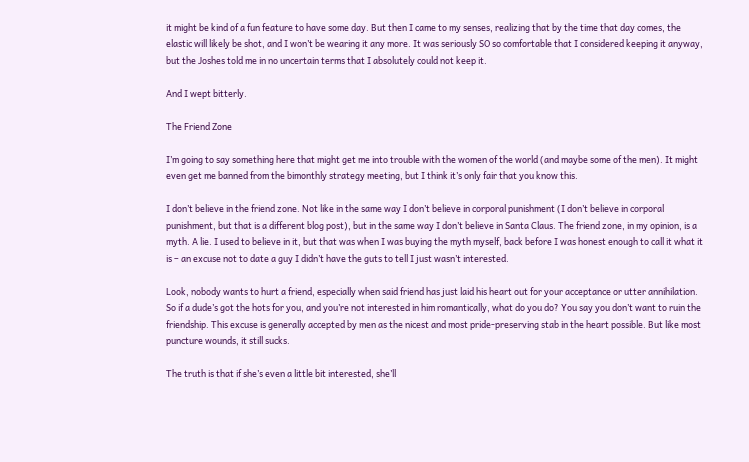it might be kind of a fun feature to have some day. But then I came to my senses, realizing that by the time that day comes, the elastic will likely be shot, and I won’t be wearing it any more. It was seriously SO so comfortable that I considered keeping it anyway, but the Joshes told me in no uncertain terms that I absolutely could not keep it.

And I wept bitterly.

The Friend Zone

I’m going to say something here that might get me into trouble with the women of the world (and maybe some of the men). It might even get me banned from the bimonthly strategy meeting, but I think it’s only fair that you know this.

I don’t believe in the friend zone. Not like in the same way I don’t believe in corporal punishment (I don’t believe in corporal punishment, but that is a different blog post), but in the same way I don’t believe in Santa Claus. The friend zone, in my opinion, is a myth. A lie. I used to believe in it, but that was when I was buying the myth myself, back before I was honest enough to call it what it is – an excuse not to date a guy I didn’t have the guts to tell I just wasn’t interested.

Look, nobody wants to hurt a friend, especially when said friend has just laid his heart out for your acceptance or utter annihilation. So if a dude’s got the hots for you, and you’re not interested in him romantically, what do you do? You say you don’t want to ruin the friendship. This excuse is generally accepted by men as the nicest and most pride-preserving stab in the heart possible. But like most puncture wounds, it still sucks.

The truth is that if she’s even a little bit interested, she’ll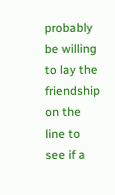probably be willing to lay the friendship on the line to see if a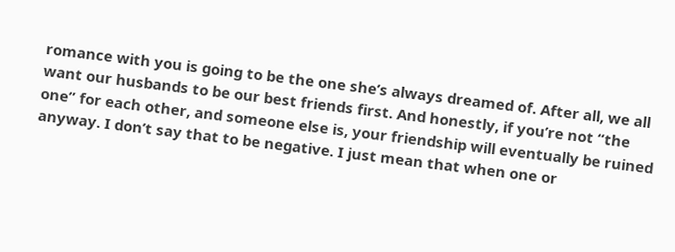romance with you is going to be the one she’s always dreamed of. After all, we all want our husbands to be our best friends first. And honestly, if you’re not “the one” for each other, and someone else is, your friendship will eventually be ruined anyway. I don’t say that to be negative. I just mean that when one or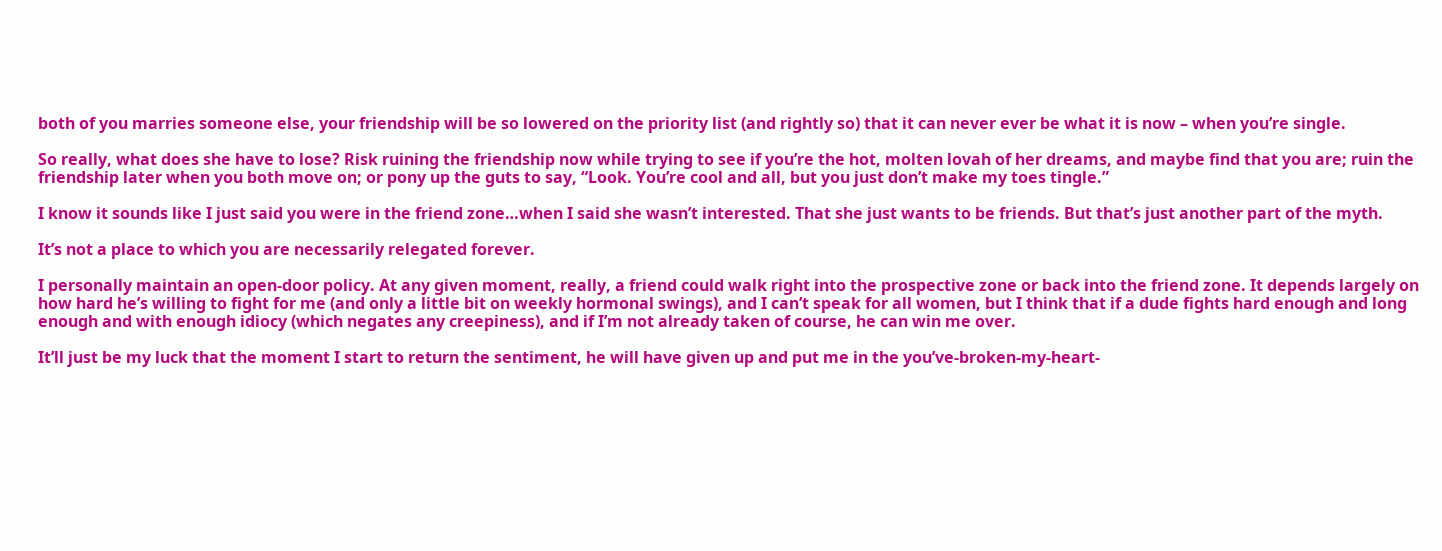both of you marries someone else, your friendship will be so lowered on the priority list (and rightly so) that it can never ever be what it is now – when you’re single.

So really, what does she have to lose? Risk ruining the friendship now while trying to see if you’re the hot, molten lovah of her dreams, and maybe find that you are; ruin the friendship later when you both move on; or pony up the guts to say, “Look. You’re cool and all, but you just don’t make my toes tingle.”

I know it sounds like I just said you were in the friend zone…when I said she wasn’t interested. That she just wants to be friends. But that’s just another part of the myth.

It’s not a place to which you are necessarily relegated forever.

I personally maintain an open-door policy. At any given moment, really, a friend could walk right into the prospective zone or back into the friend zone. It depends largely on how hard he’s willing to fight for me (and only a little bit on weekly hormonal swings), and I can’t speak for all women, but I think that if a dude fights hard enough and long enough and with enough idiocy (which negates any creepiness), and if I’m not already taken of course, he can win me over.

It’ll just be my luck that the moment I start to return the sentiment, he will have given up and put me in the you’ve-broken-my-heart-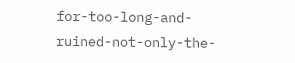for-too-long-and-ruined-not-only-the-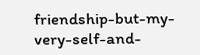friendship-but-my-very-self-and-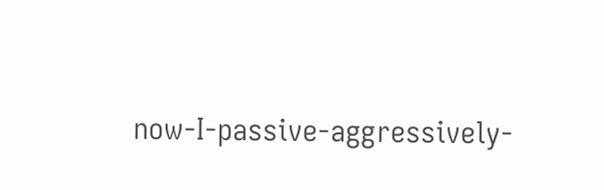now-I-passive-aggressively-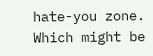hate-you zone. Which might be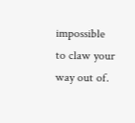impossible to claw your way out of.